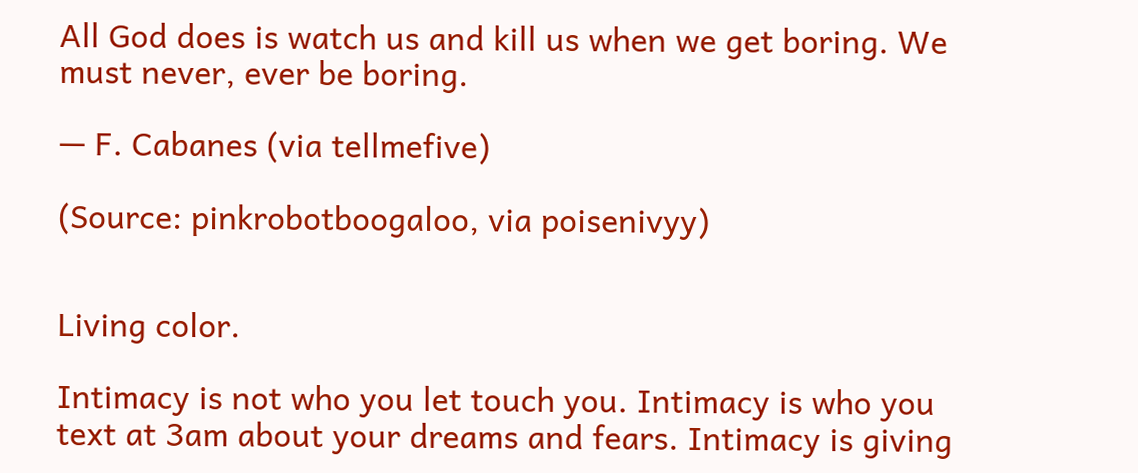All God does is watch us and kill us when we get boring. We must never, ever be boring.

— F. Cabanes (via tellmefive)

(Source: pinkrobotboogaloo, via poisenivyy)


Living color.

Intimacy is not who you let touch you. Intimacy is who you text at 3am about your dreams and fears. Intimacy is giving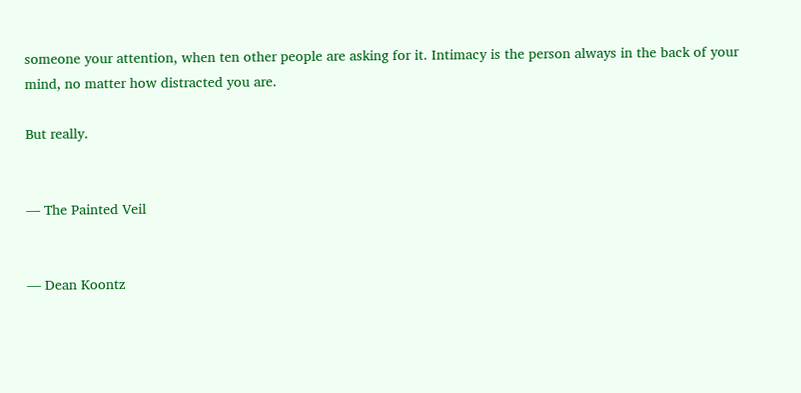someone your attention, when ten other people are asking for it. Intimacy is the person always in the back of your mind, no matter how distracted you are.

But really.


— The Painted Veil


— Dean Koontz